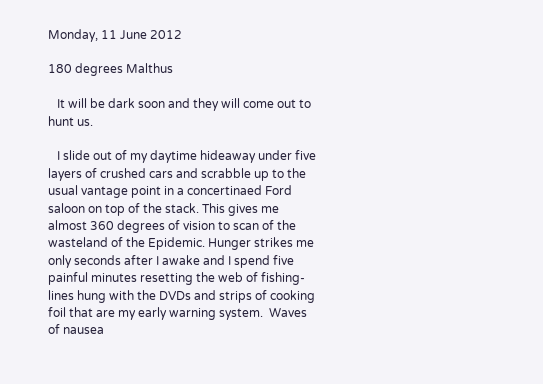Monday, 11 June 2012

180 degrees Malthus

   It will be dark soon and they will come out to hunt us.

   I slide out of my daytime hideaway under five layers of crushed cars and scrabble up to the usual vantage point in a concertinaed Ford saloon on top of the stack. This gives me almost 360 degrees of vision to scan of the wasteland of the Epidemic. Hunger strikes me only seconds after I awake and I spend five painful minutes resetting the web of fishing-lines hung with the DVDs and strips of cooking foil that are my early warning system.  Waves of nausea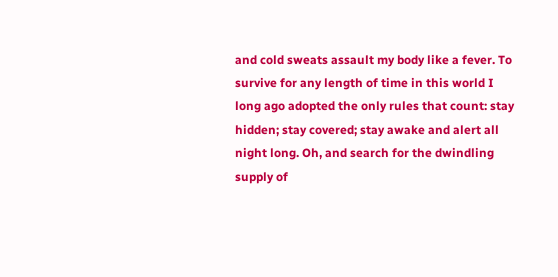and cold sweats assault my body like a fever. To survive for any length of time in this world I long ago adopted the only rules that count: stay hidden; stay covered; stay awake and alert all night long. Oh, and search for the dwindling supply of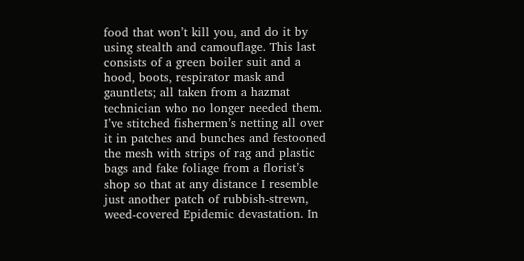food that won’t kill you, and do it by using stealth and camouflage. This last consists of a green boiler suit and a hood, boots, respirator mask and gauntlets; all taken from a hazmat technician who no longer needed them. I’ve stitched fishermen’s netting all over it in patches and bunches and festooned the mesh with strips of rag and plastic bags and fake foliage from a florist’s shop so that at any distance I resemble just another patch of rubbish-strewn, weed-covered Epidemic devastation. In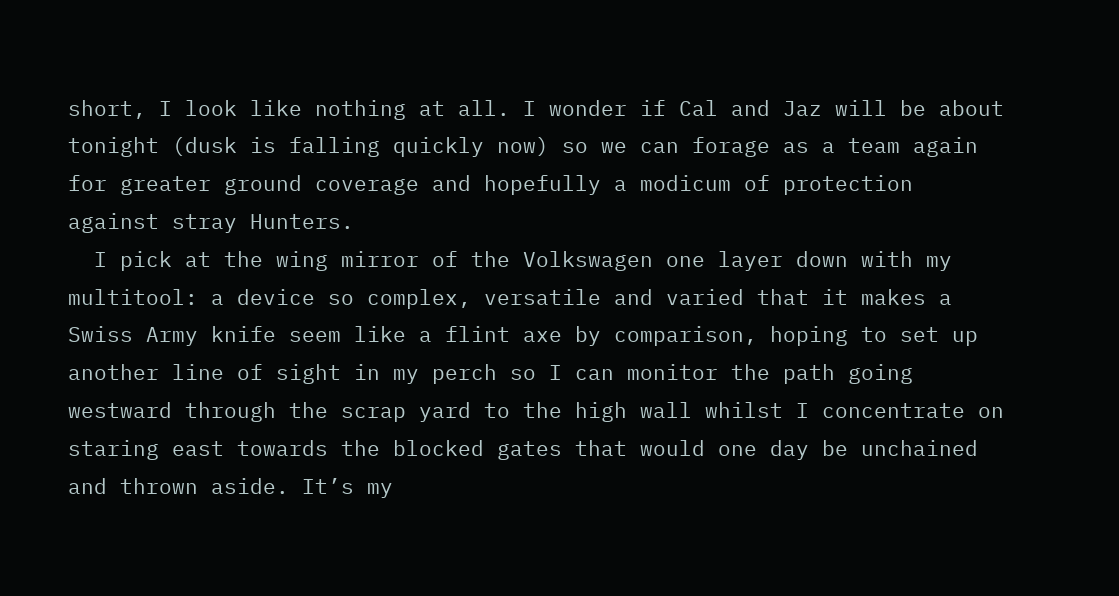short, I look like nothing at all. I wonder if Cal and Jaz will be about tonight (dusk is falling quickly now) so we can forage as a team again for greater ground coverage and hopefully a modicum of protection against stray Hunters.
  I pick at the wing mirror of the Volkswagen one layer down with my multitool: a device so complex, versatile and varied that it makes a Swiss Army knife seem like a flint axe by comparison, hoping to set up another line of sight in my perch so I can monitor the path going westward through the scrap yard to the high wall whilst I concentrate on staring east towards the blocked gates that would one day be unchained and thrown aside. It’s my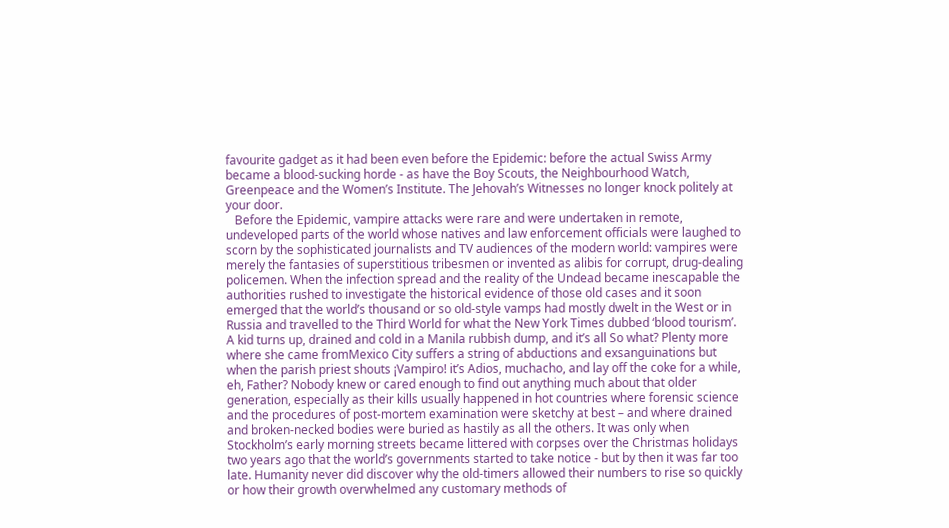favourite gadget as it had been even before the Epidemic: before the actual Swiss Army became a blood-sucking horde - as have the Boy Scouts, the Neighbourhood Watch, Greenpeace and the Women’s Institute. The Jehovah’s Witnesses no longer knock politely at your door.
   Before the Epidemic, vampire attacks were rare and were undertaken in remote, undeveloped parts of the world whose natives and law enforcement officials were laughed to scorn by the sophisticated journalists and TV audiences of the modern world: vampires were merely the fantasies of superstitious tribesmen or invented as alibis for corrupt, drug-dealing policemen. When the infection spread and the reality of the Undead became inescapable the authorities rushed to investigate the historical evidence of those old cases and it soon emerged that the world’s thousand or so old-style vamps had mostly dwelt in the West or in Russia and travelled to the Third World for what the New York Times dubbed ‘blood tourism’. A kid turns up, drained and cold in a Manila rubbish dump, and it’s all So what? Plenty more where she came fromMexico City suffers a string of abductions and exsanguinations but when the parish priest shouts ¡Vampiro! it’s Adios, muchacho, and lay off the coke for a while, eh, Father? Nobody knew or cared enough to find out anything much about that older generation, especially as their kills usually happened in hot countries where forensic science and the procedures of post-mortem examination were sketchy at best – and where drained and broken-necked bodies were buried as hastily as all the others. It was only when Stockholm’s early morning streets became littered with corpses over the Christmas holidays two years ago that the world’s governments started to take notice - but by then it was far too late. Humanity never did discover why the old-timers allowed their numbers to rise so quickly or how their growth overwhelmed any customary methods of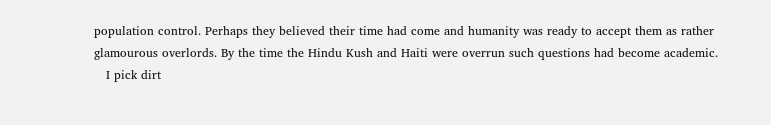population control. Perhaps they believed their time had come and humanity was ready to accept them as rather glamourous overlords. By the time the Hindu Kush and Haiti were overrun such questions had become academic.
   I pick dirt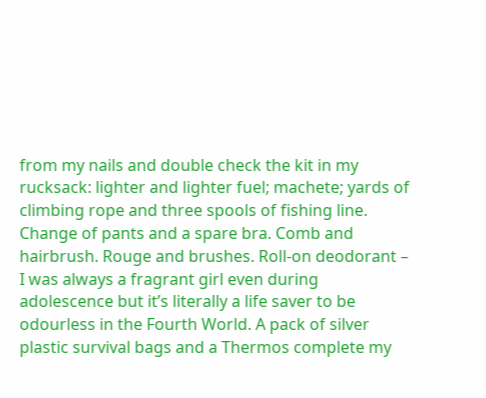from my nails and double check the kit in my rucksack: lighter and lighter fuel; machete; yards of climbing rope and three spools of fishing line. Change of pants and a spare bra. Comb and hairbrush. Rouge and brushes. Roll-on deodorant – I was always a fragrant girl even during adolescence but it’s literally a life saver to be odourless in the Fourth World. A pack of silver plastic survival bags and a Thermos complete my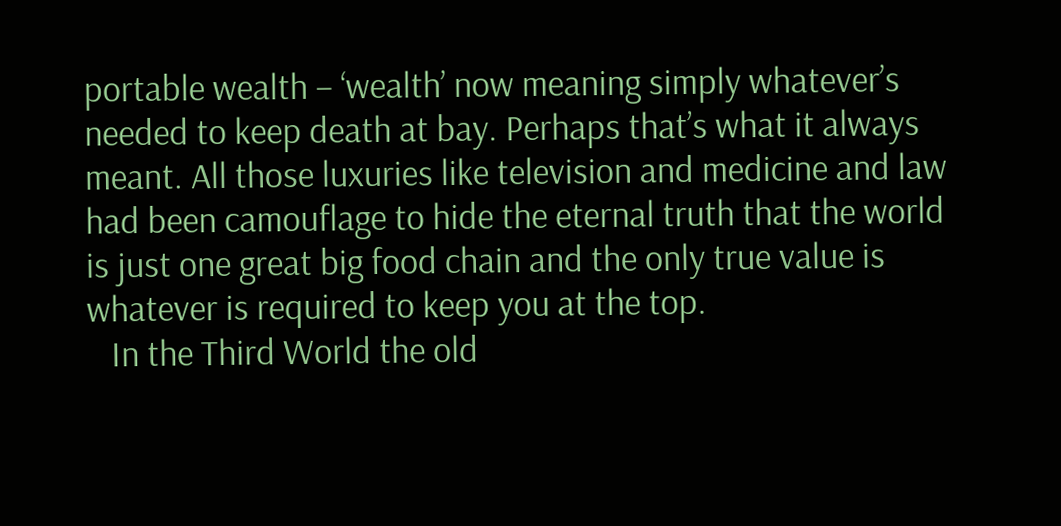portable wealth – ‘wealth’ now meaning simply whatever’s needed to keep death at bay. Perhaps that’s what it always meant. All those luxuries like television and medicine and law had been camouflage to hide the eternal truth that the world is just one great big food chain and the only true value is whatever is required to keep you at the top.
   In the Third World the old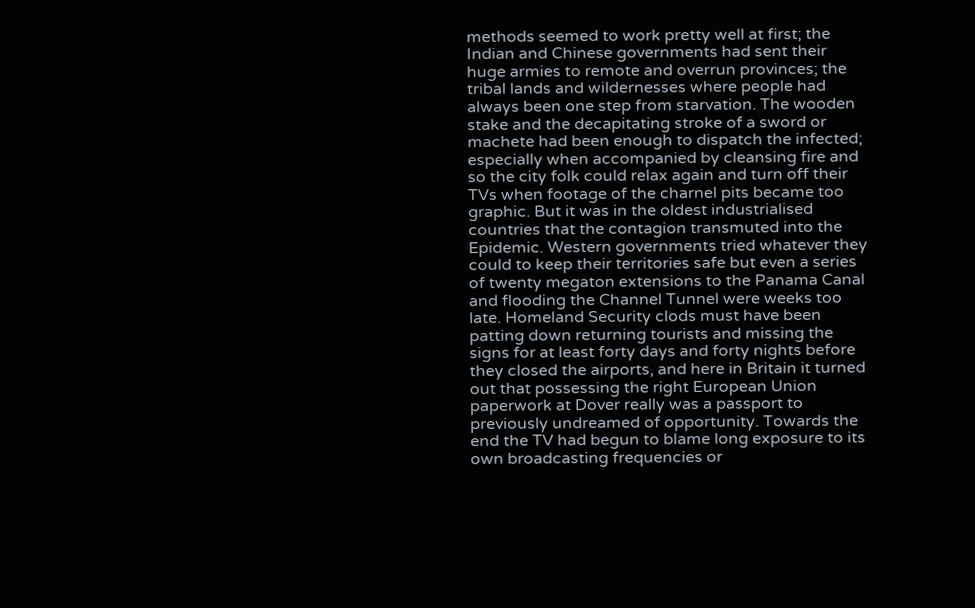methods seemed to work pretty well at first; the Indian and Chinese governments had sent their huge armies to remote and overrun provinces; the tribal lands and wildernesses where people had always been one step from starvation. The wooden stake and the decapitating stroke of a sword or machete had been enough to dispatch the infected; especially when accompanied by cleansing fire and so the city folk could relax again and turn off their TVs when footage of the charnel pits became too graphic. But it was in the oldest industrialised countries that the contagion transmuted into the Epidemic. Western governments tried whatever they could to keep their territories safe but even a series of twenty megaton extensions to the Panama Canal and flooding the Channel Tunnel were weeks too late. Homeland Security clods must have been patting down returning tourists and missing the signs for at least forty days and forty nights before they closed the airports, and here in Britain it turned out that possessing the right European Union paperwork at Dover really was a passport to previously undreamed of opportunity. Towards the end the TV had begun to blame long exposure to its own broadcasting frequencies or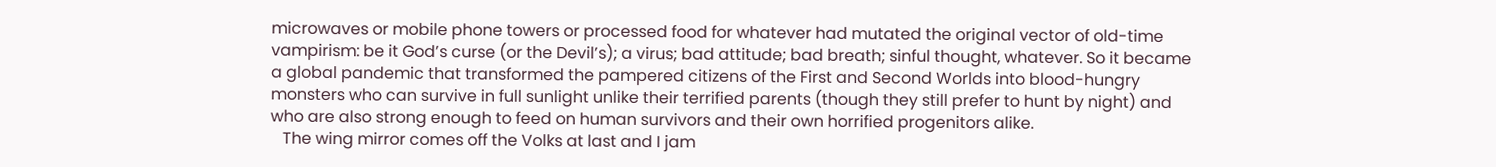microwaves or mobile phone towers or processed food for whatever had mutated the original vector of old-time vampirism: be it God’s curse (or the Devil’s); a virus; bad attitude; bad breath; sinful thought, whatever. So it became a global pandemic that transformed the pampered citizens of the First and Second Worlds into blood-hungry monsters who can survive in full sunlight unlike their terrified parents (though they still prefer to hunt by night) and who are also strong enough to feed on human survivors and their own horrified progenitors alike.
   The wing mirror comes off the Volks at last and I jam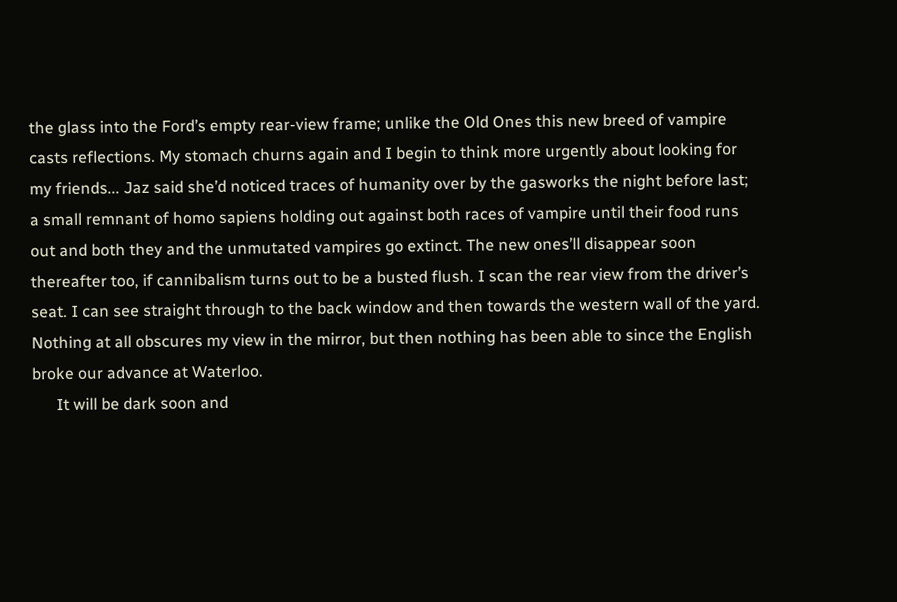the glass into the Ford’s empty rear-view frame; unlike the Old Ones this new breed of vampire casts reflections. My stomach churns again and I begin to think more urgently about looking for my friends... Jaz said she’d noticed traces of humanity over by the gasworks the night before last; a small remnant of homo sapiens holding out against both races of vampire until their food runs out and both they and the unmutated vampires go extinct. The new ones’ll disappear soon thereafter too, if cannibalism turns out to be a busted flush. I scan the rear view from the driver’s seat. I can see straight through to the back window and then towards the western wall of the yard. Nothing at all obscures my view in the mirror, but then nothing has been able to since the English broke our advance at Waterloo.
      It will be dark soon and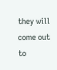they will come out to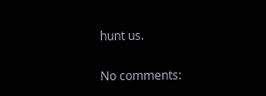hunt us.

No comments: